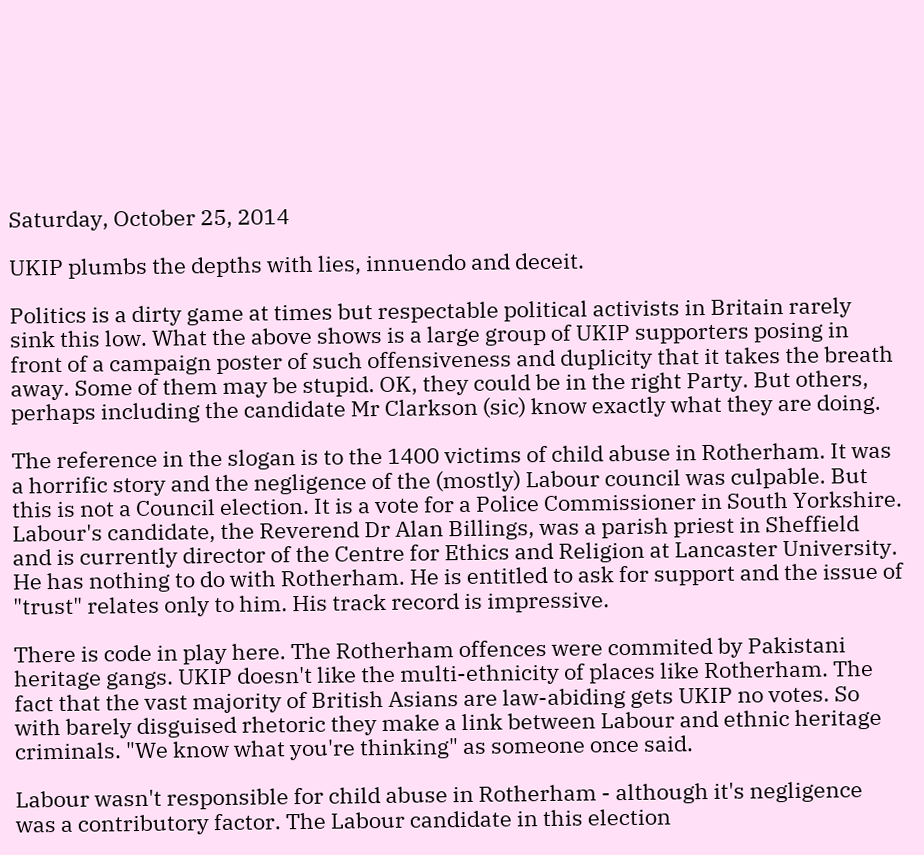Saturday, October 25, 2014

UKIP plumbs the depths with lies, innuendo and deceit.

Politics is a dirty game at times but respectable political activists in Britain rarely sink this low. What the above shows is a large group of UKIP supporters posing in front of a campaign poster of such offensiveness and duplicity that it takes the breath away. Some of them may be stupid. OK, they could be in the right Party. But others, perhaps including the candidate Mr Clarkson (sic) know exactly what they are doing.

The reference in the slogan is to the 1400 victims of child abuse in Rotherham. It was a horrific story and the negligence of the (mostly) Labour council was culpable. But this is not a Council election. It is a vote for a Police Commissioner in South Yorkshire. Labour's candidate, the Reverend Dr Alan Billings, was a parish priest in Sheffield and is currently director of the Centre for Ethics and Religion at Lancaster University. He has nothing to do with Rotherham. He is entitled to ask for support and the issue of "trust" relates only to him. His track record is impressive.

There is code in play here. The Rotherham offences were commited by Pakistani heritage gangs. UKIP doesn't like the multi-ethnicity of places like Rotherham. The fact that the vast majority of British Asians are law-abiding gets UKIP no votes. So with barely disguised rhetoric they make a link between Labour and ethnic heritage criminals. "We know what you're thinking" as someone once said.

Labour wasn't responsible for child abuse in Rotherham - although it's negligence was a contributory factor. The Labour candidate in this election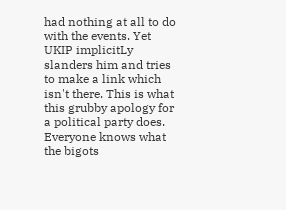had nothing at all to do with the events. Yet UKIP implicitLy slanders him and tries to make a link which isn't there. This is what this grubby apology for a political party does. Everyone knows what the bigots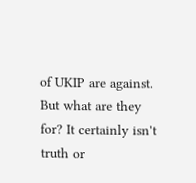of UKIP are against. But what are they for? It certainly isn't truth or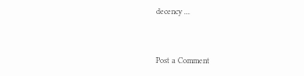decency ...


Post a Comment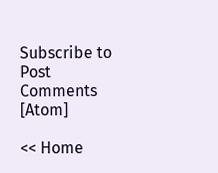Subscribe to Post Comments [Atom]

<< Home